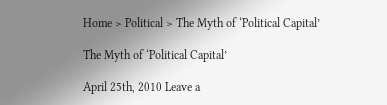Home > Political > The Myth of ‘Political Capital’

The Myth of ‘Political Capital’

April 25th, 2010 Leave a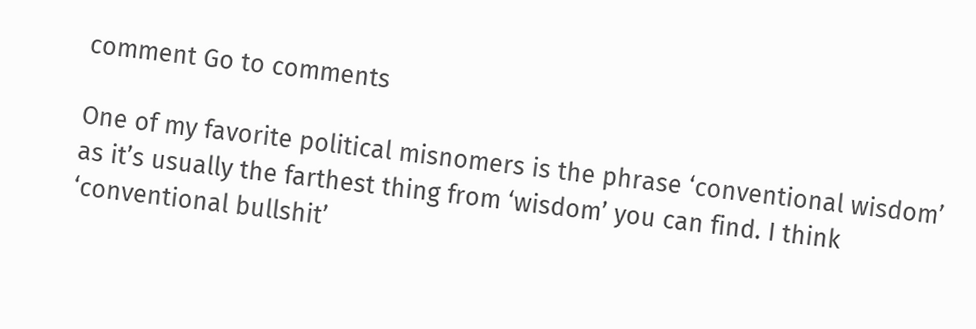comment Go to comments

One of my favorite political misnomers is the phrase ‘conventional wisdom’ as it’s usually the farthest thing from ‘wisdom’ you can find. I think ‘conventional bullshit’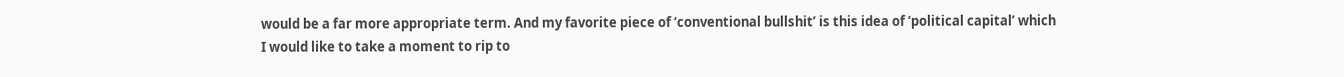would be a far more appropriate term. And my favorite piece of ‘conventional bullshit’ is this idea of ‘political capital’ which I would like to take a moment to rip to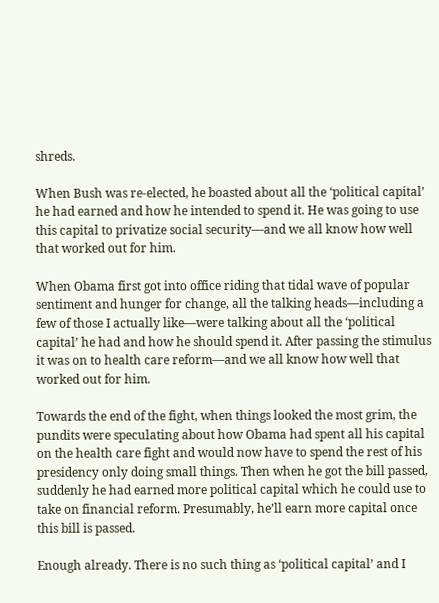shreds.

When Bush was re-elected, he boasted about all the ‘political capital’ he had earned and how he intended to spend it. He was going to use this capital to privatize social security—and we all know how well that worked out for him.

When Obama first got into office riding that tidal wave of popular sentiment and hunger for change, all the talking heads—including a few of those I actually like—were talking about all the ‘political capital’ he had and how he should spend it. After passing the stimulus it was on to health care reform—and we all know how well that worked out for him.

Towards the end of the fight, when things looked the most grim, the pundits were speculating about how Obama had spent all his capital on the health care fight and would now have to spend the rest of his presidency only doing small things. Then when he got the bill passed, suddenly he had earned more political capital which he could use to take on financial reform. Presumably, he’ll earn more capital once this bill is passed.

Enough already. There is no such thing as ‘political capital’ and I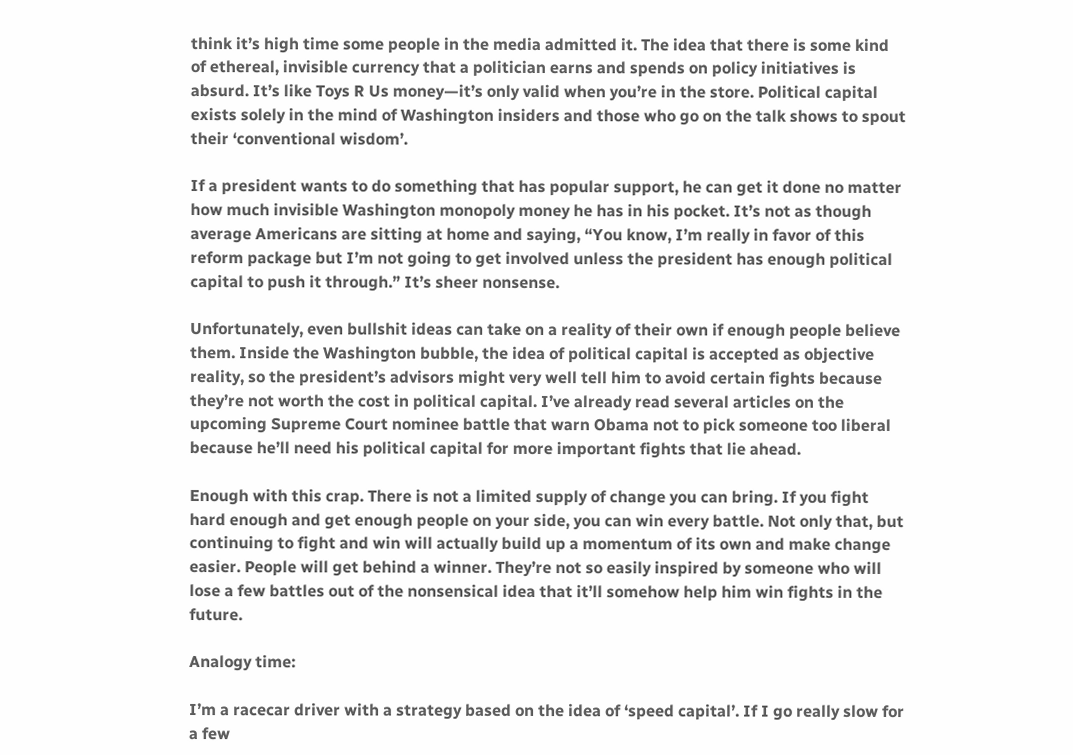think it’s high time some people in the media admitted it. The idea that there is some kind of ethereal, invisible currency that a politician earns and spends on policy initiatives is absurd. It’s like Toys R Us money—it’s only valid when you’re in the store. Political capital exists solely in the mind of Washington insiders and those who go on the talk shows to spout their ‘conventional wisdom’.

If a president wants to do something that has popular support, he can get it done no matter how much invisible Washington monopoly money he has in his pocket. It’s not as though average Americans are sitting at home and saying, “You know, I’m really in favor of this reform package but I’m not going to get involved unless the president has enough political capital to push it through.” It’s sheer nonsense.

Unfortunately, even bullshit ideas can take on a reality of their own if enough people believe them. Inside the Washington bubble, the idea of political capital is accepted as objective reality, so the president’s advisors might very well tell him to avoid certain fights because they’re not worth the cost in political capital. I’ve already read several articles on the upcoming Supreme Court nominee battle that warn Obama not to pick someone too liberal because he’ll need his political capital for more important fights that lie ahead.

Enough with this crap. There is not a limited supply of change you can bring. If you fight hard enough and get enough people on your side, you can win every battle. Not only that, but continuing to fight and win will actually build up a momentum of its own and make change easier. People will get behind a winner. They’re not so easily inspired by someone who will lose a few battles out of the nonsensical idea that it’ll somehow help him win fights in the future.

Analogy time:

I’m a racecar driver with a strategy based on the idea of ‘speed capital’. If I go really slow for a few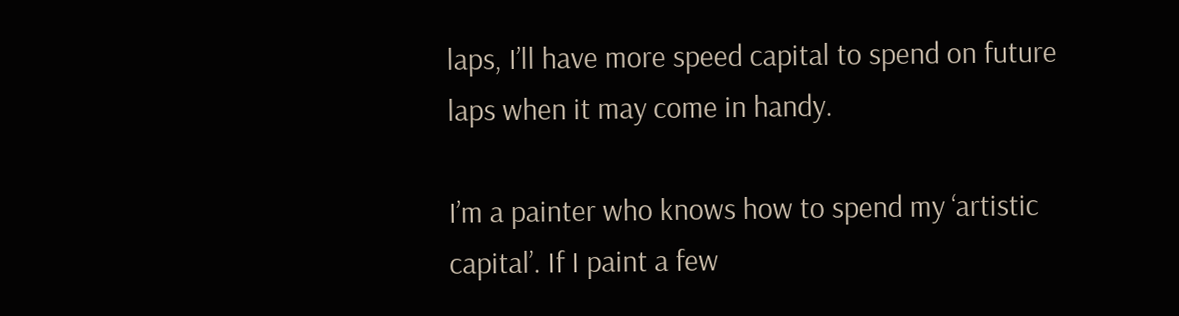laps, I’ll have more speed capital to spend on future laps when it may come in handy.

I’m a painter who knows how to spend my ‘artistic capital’. If I paint a few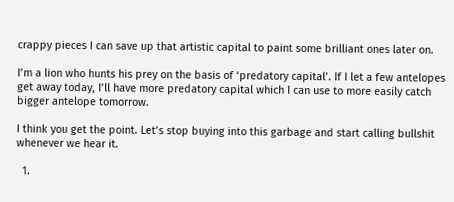crappy pieces I can save up that artistic capital to paint some brilliant ones later on.

I’m a lion who hunts his prey on the basis of ‘predatory capital’. If I let a few antelopes get away today, I’ll have more predatory capital which I can use to more easily catch bigger antelope tomorrow.

I think you get the point. Let’s stop buying into this garbage and start calling bullshit whenever we hear it.

  1.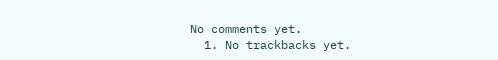No comments yet.
  1. No trackbacks yet.